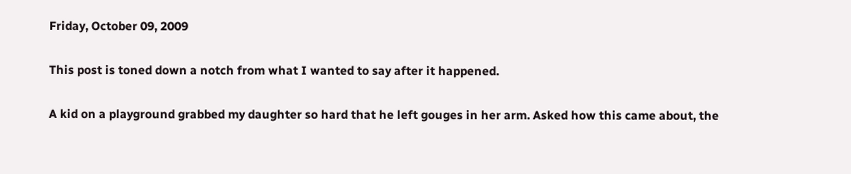Friday, October 09, 2009

This post is toned down a notch from what I wanted to say after it happened.

A kid on a playground grabbed my daughter so hard that he left gouges in her arm. Asked how this came about, the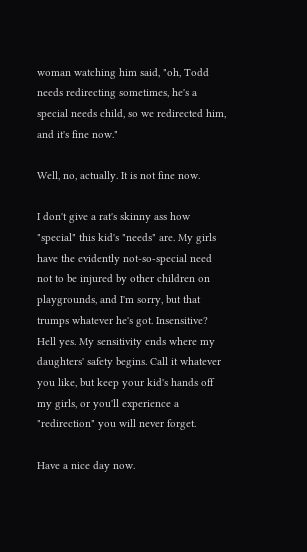woman watching him said, "oh, Todd needs redirecting sometimes, he's a special needs child, so we redirected him, and it's fine now."

Well, no, actually. It is not fine now.

I don't give a rat's skinny ass how "special" this kid's "needs" are. My girls have the evidently not-so-special need not to be injured by other children on playgrounds, and I'm sorry, but that trumps whatever he's got. Insensitive? Hell yes. My sensitivity ends where my daughters' safety begins. Call it whatever you like, but keep your kid's hands off my girls, or you'll experience a "redirection" you will never forget.

Have a nice day now.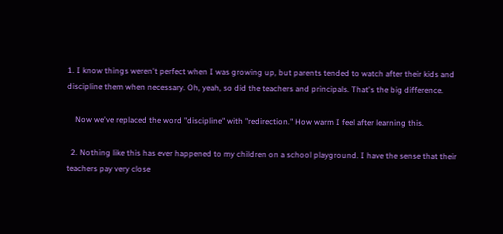1. I know things weren't perfect when I was growing up, but parents tended to watch after their kids and discipline them when necessary. Oh, yeah, so did the teachers and principals. That's the big difference.

    Now we've replaced the word "discipline" with "redirection." How warm I feel after learning this.

  2. Nothing like this has ever happened to my children on a school playground. I have the sense that their teachers pay very close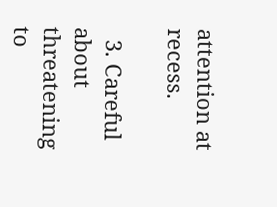attention at recess.

  3. Careful about threatening to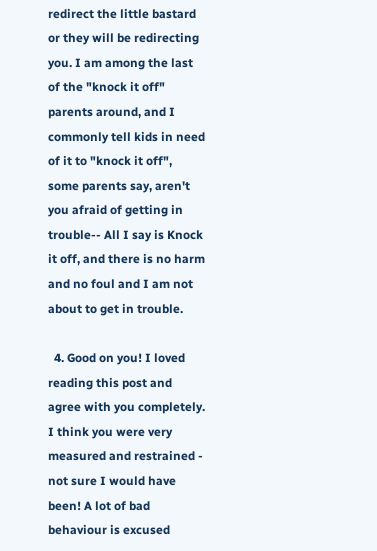redirect the little bastard or they will be redirecting you. I am among the last of the "knock it off" parents around, and I commonly tell kids in need of it to "knock it off", some parents say, aren't you afraid of getting in trouble-- All I say is Knock it off, and there is no harm and no foul and I am not about to get in trouble.

  4. Good on you! I loved reading this post and agree with you completely. I think you were very measured and restrained - not sure I would have been! A lot of bad behaviour is excused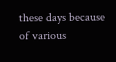these days because of various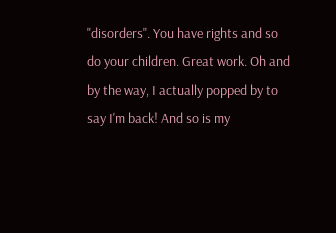"disorders". You have rights and so do your children. Great work. Oh and by the way, I actually popped by to say I'm back! And so is my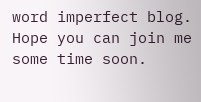word imperfect blog. Hope you can join me some time soon.